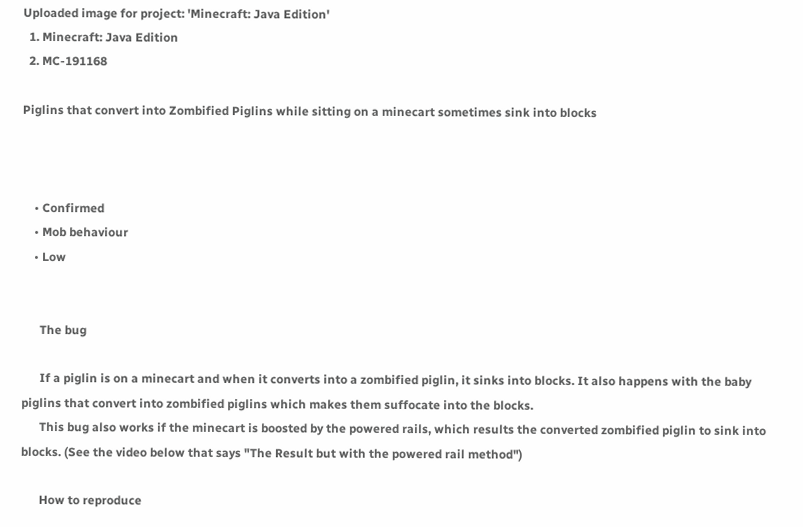Uploaded image for project: 'Minecraft: Java Edition'
  1. Minecraft: Java Edition
  2. MC-191168

Piglins that convert into Zombified Piglins while sitting on a minecart sometimes sink into blocks



    • Confirmed
    • Mob behaviour
    • Low


      The bug

      If a piglin is on a minecart and when it converts into a zombified piglin, it sinks into blocks. It also happens with the baby piglins that convert into zombified piglins which makes them suffocate into the blocks.
      This bug also works if the minecart is boosted by the powered rails, which results the converted zombified piglin to sink into blocks. (See the video below that says "The Result but with the powered rail method")

      How to reproduce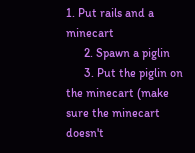1. Put rails and a minecart
      2. Spawn a piglin
      3. Put the piglin on the minecart (make sure the minecart doesn't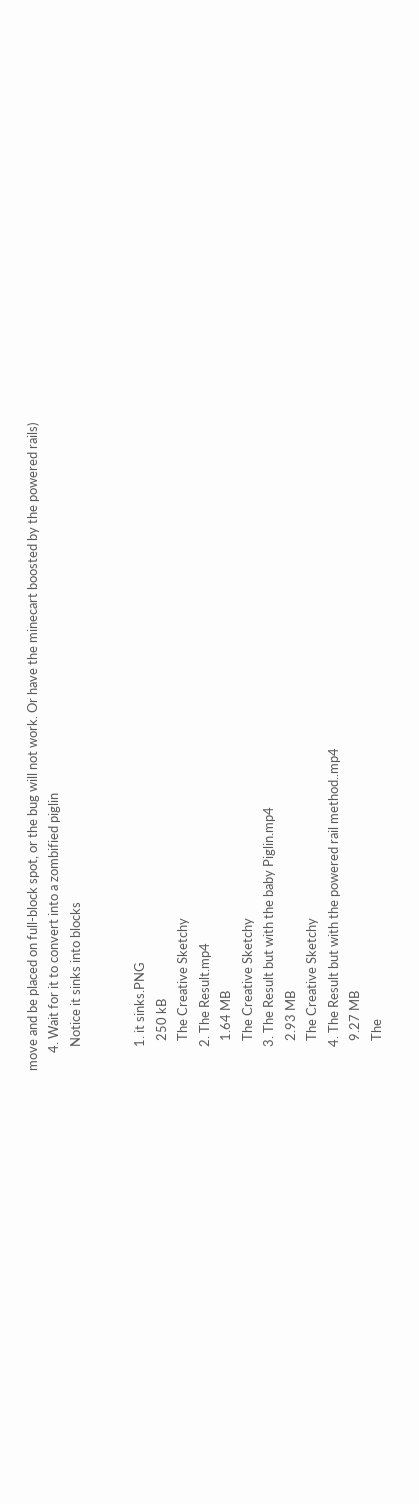move and be placed on full-block spot, or the bug will not work. Or have the minecart boosted by the powered rails)
      4. Wait for it to convert into a zombified piglin
        Notice it sinks into blocks


        1. it sinks.PNG
          250 kB
          The Creative Sketchy
        2. The Result.mp4
          1.64 MB
          The Creative Sketchy
        3. The Result but with the baby Piglin.mp4
          2.93 MB
          The Creative Sketchy
        4. The Result but with the powered rail method..mp4
          9.27 MB
          The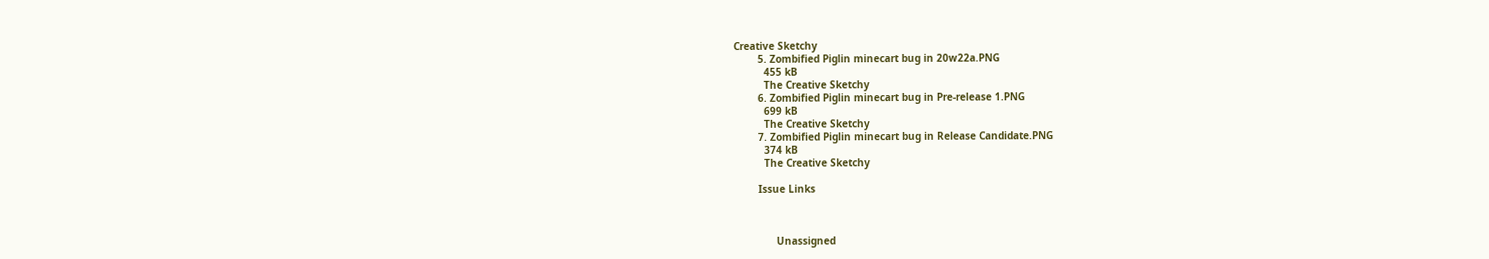Creative Sketchy
        5. Zombified Piglin minecart bug in 20w22a.PNG
          455 kB
          The Creative Sketchy
        6. Zombified Piglin minecart bug in Pre-release 1.PNG
          699 kB
          The Creative Sketchy
        7. Zombified Piglin minecart bug in Release Candidate.PNG
          374 kB
          The Creative Sketchy

        Issue Links



              Unassigned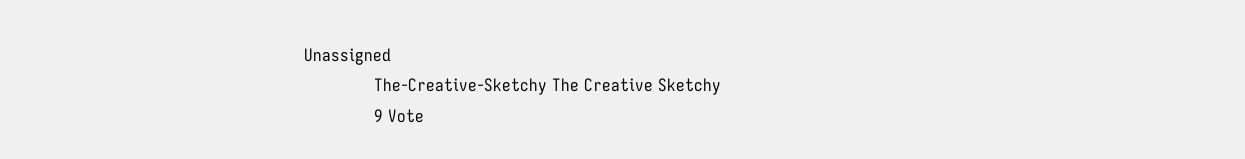Unassigned
              The-Creative-Sketchy The Creative Sketchy
              9 Vote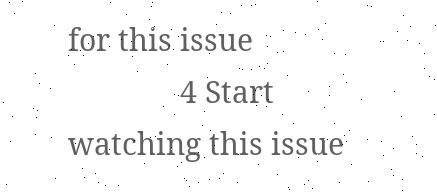for this issue
              4 Start watching this issue